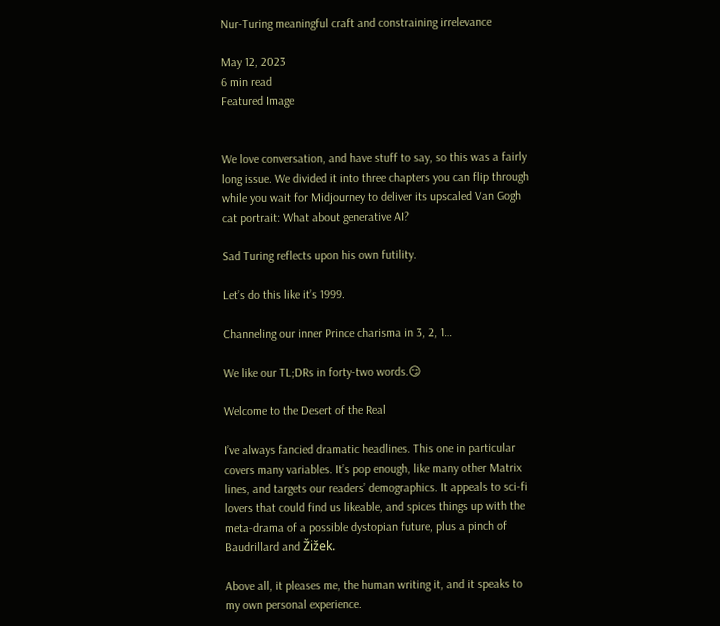Nur-Turing meaningful craft and constraining irrelevance

May 12, 2023
6 min read
Featured Image


We love conversation, and have stuff to say, so this was a fairly long issue. We divided it into three chapters you can flip through while you wait for Midjourney to deliver its upscaled Van Gogh cat portrait: What about generative AI?

Sad Turing reflects upon his own futility.

Let’s do this like it’s 1999.

Channeling our inner Prince charisma in 3, 2, 1…

We like our TL;DRs in forty-two words.😏

Welcome to the Desert of the Real

I’ve always fancied dramatic headlines. This one in particular covers many variables. It’s pop enough, like many other Matrix lines, and targets our readers’ demographics. It appeals to sci-fi lovers that could find us likeable, and spices things up with the meta-drama of a possible dystopian future, plus a pinch of Baudrillard and Žižek.

Above all, it pleases me, the human writing it, and it speaks to my own personal experience.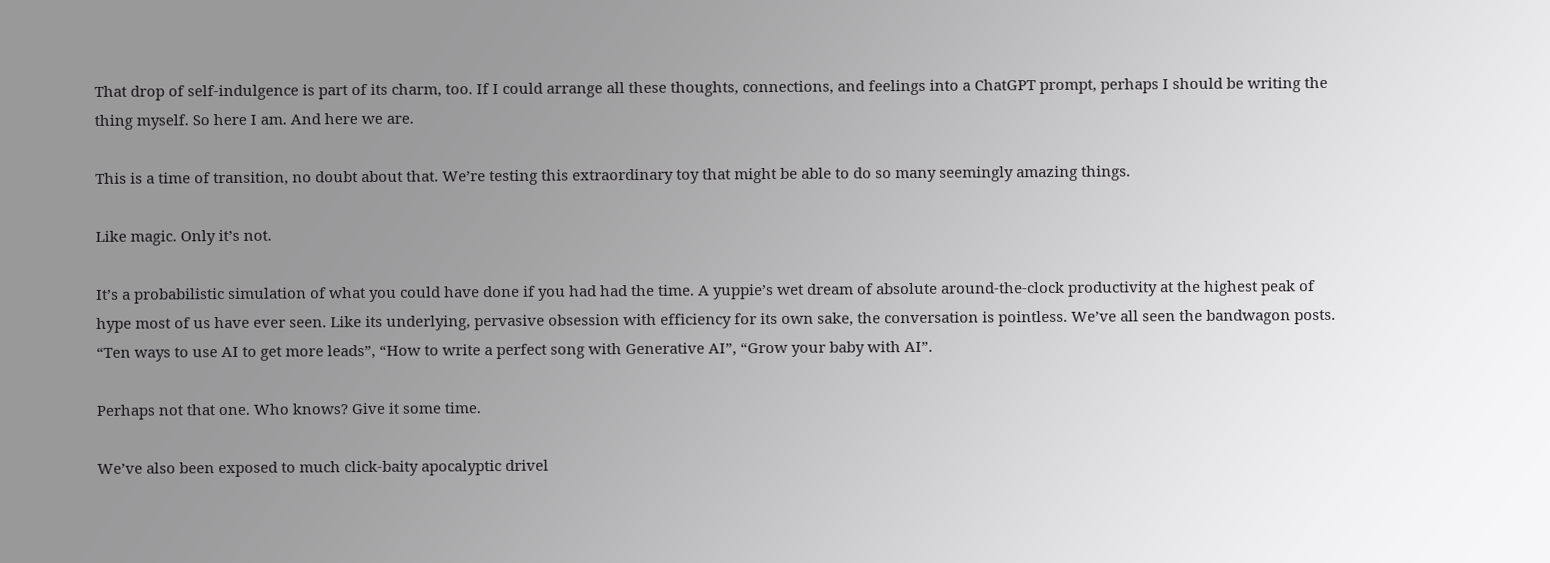That drop of self-indulgence is part of its charm, too. If I could arrange all these thoughts, connections, and feelings into a ChatGPT prompt, perhaps I should be writing the thing myself. So here I am. And here we are.

This is a time of transition, no doubt about that. We’re testing this extraordinary toy that might be able to do so many seemingly amazing things.

Like magic. Only it’s not.

It’s a probabilistic simulation of what you could have done if you had had the time. A yuppie’s wet dream of absolute around-the-clock productivity at the highest peak of hype most of us have ever seen. Like its underlying, pervasive obsession with efficiency for its own sake, the conversation is pointless. We’ve all seen the bandwagon posts. “Ten ways to use AI to get more leads”, “How to write a perfect song with Generative AI”, “Grow your baby with AI”.

Perhaps not that one. Who knows? Give it some time.

We’ve also been exposed to much click-baity apocalyptic drivel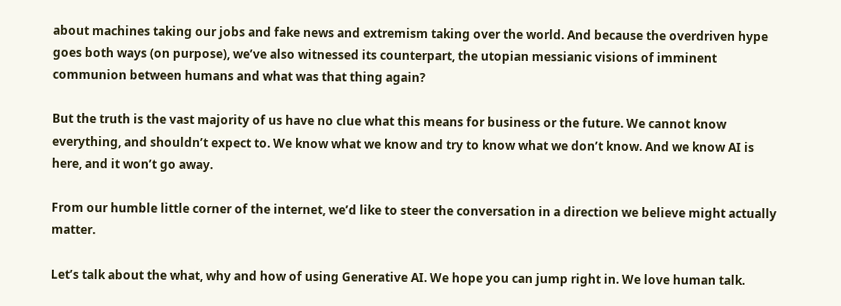about machines taking our jobs and fake news and extremism taking over the world. And because the overdriven hype goes both ways (on purpose), we’ve also witnessed its counterpart, the utopian messianic visions of imminent communion between humans and what was that thing again?

But the truth is the vast majority of us have no clue what this means for business or the future. We cannot know everything, and shouldn’t expect to. We know what we know and try to know what we don’t know. And we know AI is here, and it won’t go away.

From our humble little corner of the internet, we’d like to steer the conversation in a direction we believe might actually matter.

Let’s talk about the what, why and how of using Generative AI. We hope you can jump right in. We love human talk.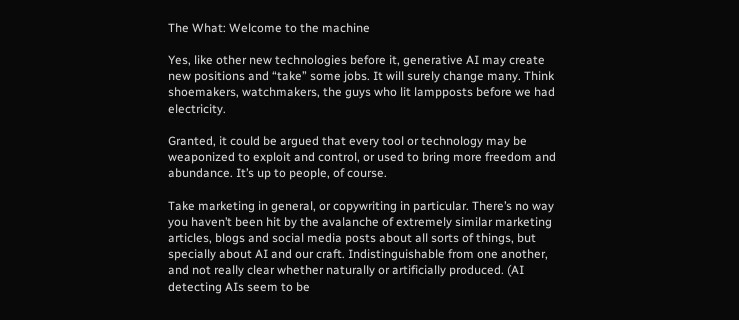The What: Welcome to the machine

Yes, like other new technologies before it, generative AI may create new positions and “take” some jobs. It will surely change many. Think shoemakers, watchmakers, the guys who lit lampposts before we had electricity.

Granted, it could be argued that every tool or technology may be weaponized to exploit and control, or used to bring more freedom and abundance. It’s up to people, of course.

Take marketing in general, or copywriting in particular. There’s no way you haven’t been hit by the avalanche of extremely similar marketing articles, blogs and social media posts about all sorts of things, but specially about AI and our craft. Indistinguishable from one another, and not really clear whether naturally or artificially produced. (AI detecting AIs seem to be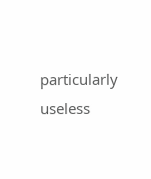particularly useless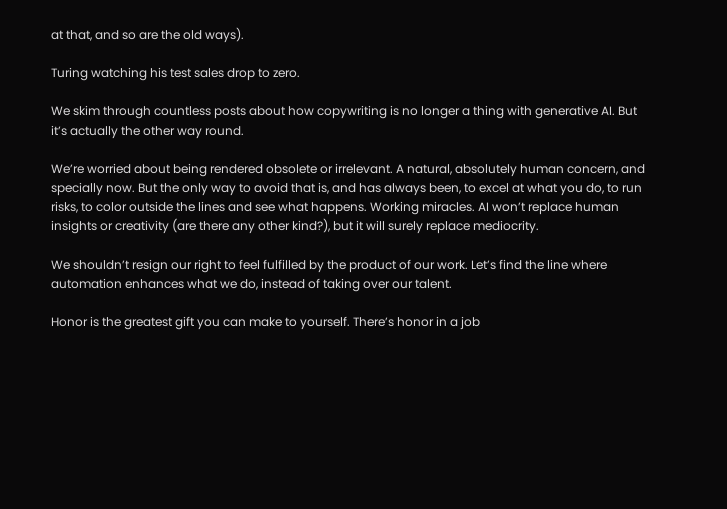at that, and so are the old ways).

Turing watching his test sales drop to zero.

We skim through countless posts about how copywriting is no longer a thing with generative AI. But it’s actually the other way round.

We’re worried about being rendered obsolete or irrelevant. A natural, absolutely human concern, and specially now. But the only way to avoid that is, and has always been, to excel at what you do, to run risks, to color outside the lines and see what happens. Working miracles. AI won’t replace human insights or creativity (are there any other kind?), but it will surely replace mediocrity.

We shouldn’t resign our right to feel fulfilled by the product of our work. Let’s find the line where automation enhances what we do, instead of taking over our talent.

Honor is the greatest gift you can make to yourself. There’s honor in a job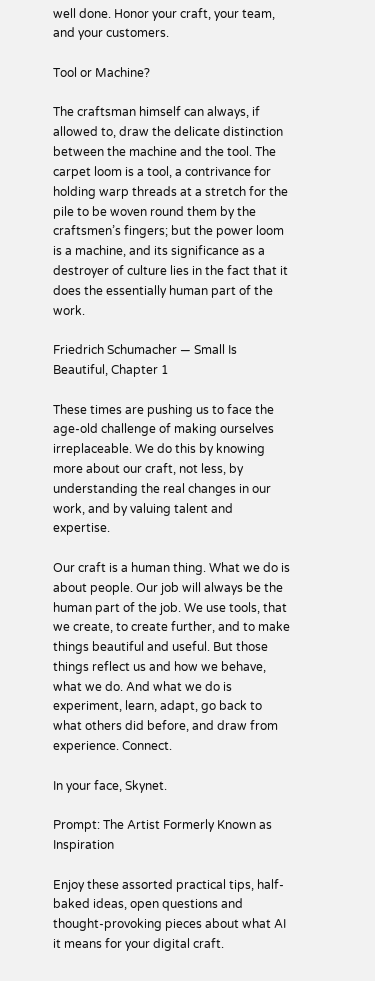well done. Honor your craft, your team, and your customers.

Tool or Machine?

The craftsman himself can always, if allowed to, draw the delicate distinction between the machine and the tool. The carpet loom is a tool, a contrivance for holding warp threads at a stretch for the pile to be woven round them by the craftsmen’s fingers; but the power loom is a machine, and its significance as a destroyer of culture lies in the fact that it does the essentially human part of the work.

Friedrich Schumacher — Small Is Beautiful, Chapter 1

These times are pushing us to face the age-old challenge of making ourselves irreplaceable. We do this by knowing more about our craft, not less, by understanding the real changes in our work, and by valuing talent and expertise.

Our craft is a human thing. What we do is about people. Our job will always be the human part of the job. We use tools, that we create, to create further, and to make things beautiful and useful. But those things reflect us and how we behave, what we do. And what we do is experiment, learn, adapt, go back to what others did before, and draw from experience. Connect.

In your face, Skynet.

Prompt: The Artist Formerly Known as Inspiration

Enjoy these assorted practical tips, half-baked ideas, open questions and thought-provoking pieces about what AI it means for your digital craft.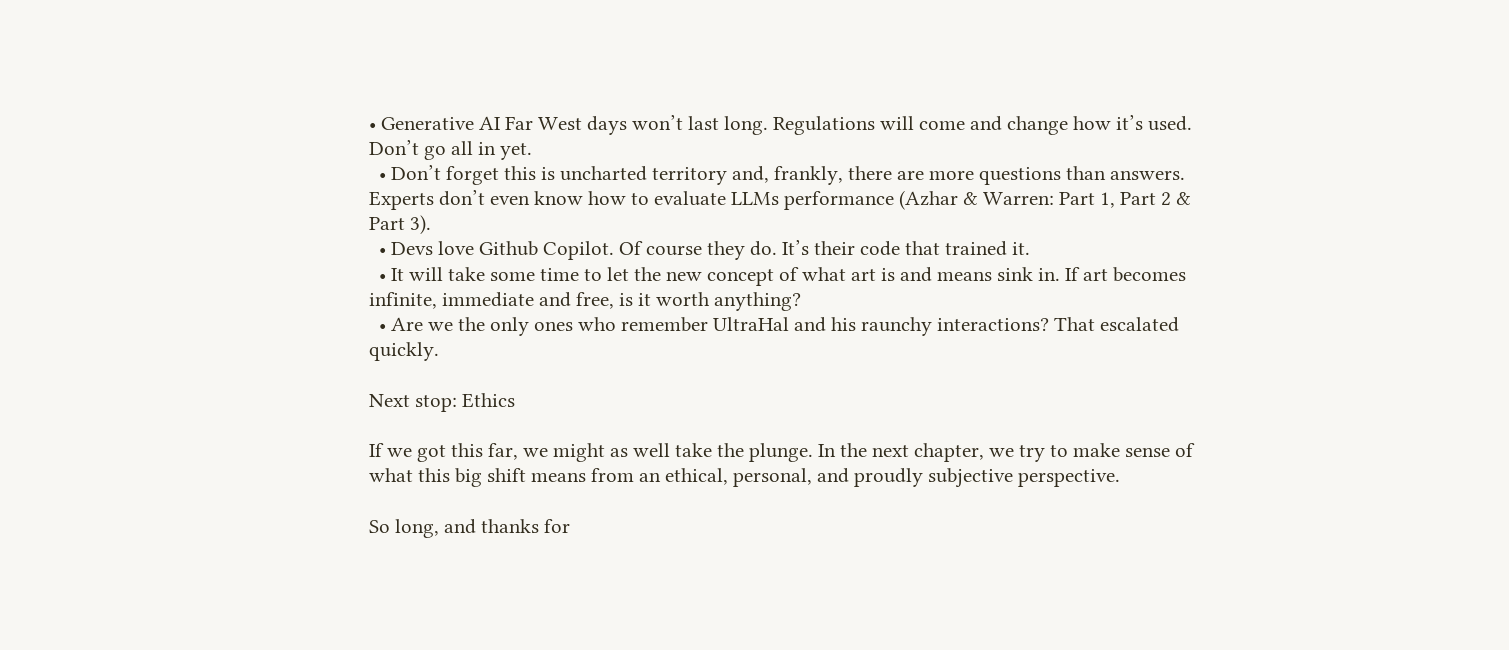• Generative AI Far West days won’t last long. Regulations will come and change how it’s used. Don’t go all in yet.
  • Don’t forget this is uncharted territory and, frankly, there are more questions than answers. Experts don’t even know how to evaluate LLMs performance (Azhar & Warren: Part 1, Part 2 & Part 3).
  • Devs love Github Copilot. Of course they do. It’s their code that trained it.
  • It will take some time to let the new concept of what art is and means sink in. If art becomes infinite, immediate and free, is it worth anything?
  • Are we the only ones who remember UltraHal and his raunchy interactions? That escalated quickly.

Next stop: Ethics

If we got this far, we might as well take the plunge. In the next chapter, we try to make sense of what this big shift means from an ethical, personal, and proudly subjective perspective.

So long, and thanks for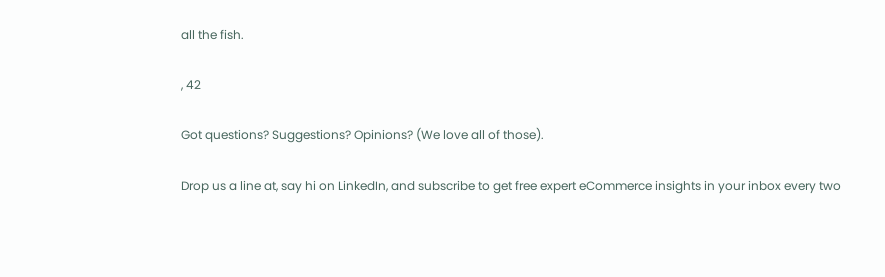all the fish.

, 42

Got questions? Suggestions? Opinions? (We love all of those).

Drop us a line at, say hi on LinkedIn, and subscribe to get free expert eCommerce insights in your inbox every two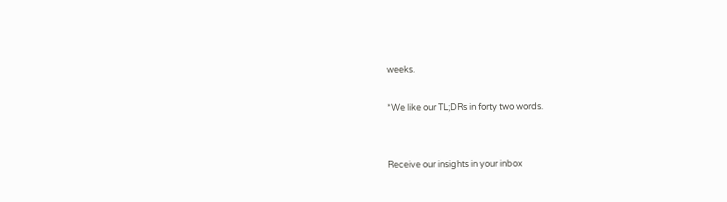weeks.

*We like our TL;DRs in forty two words.


Receive our insights in your inbox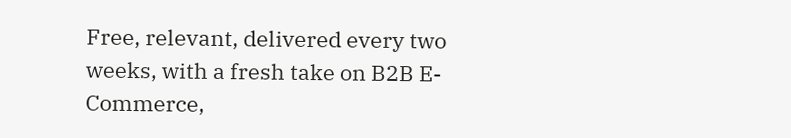Free, relevant, delivered every two weeks, with a fresh take on B2B E-Commerce,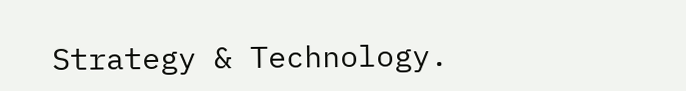Strategy & Technology.